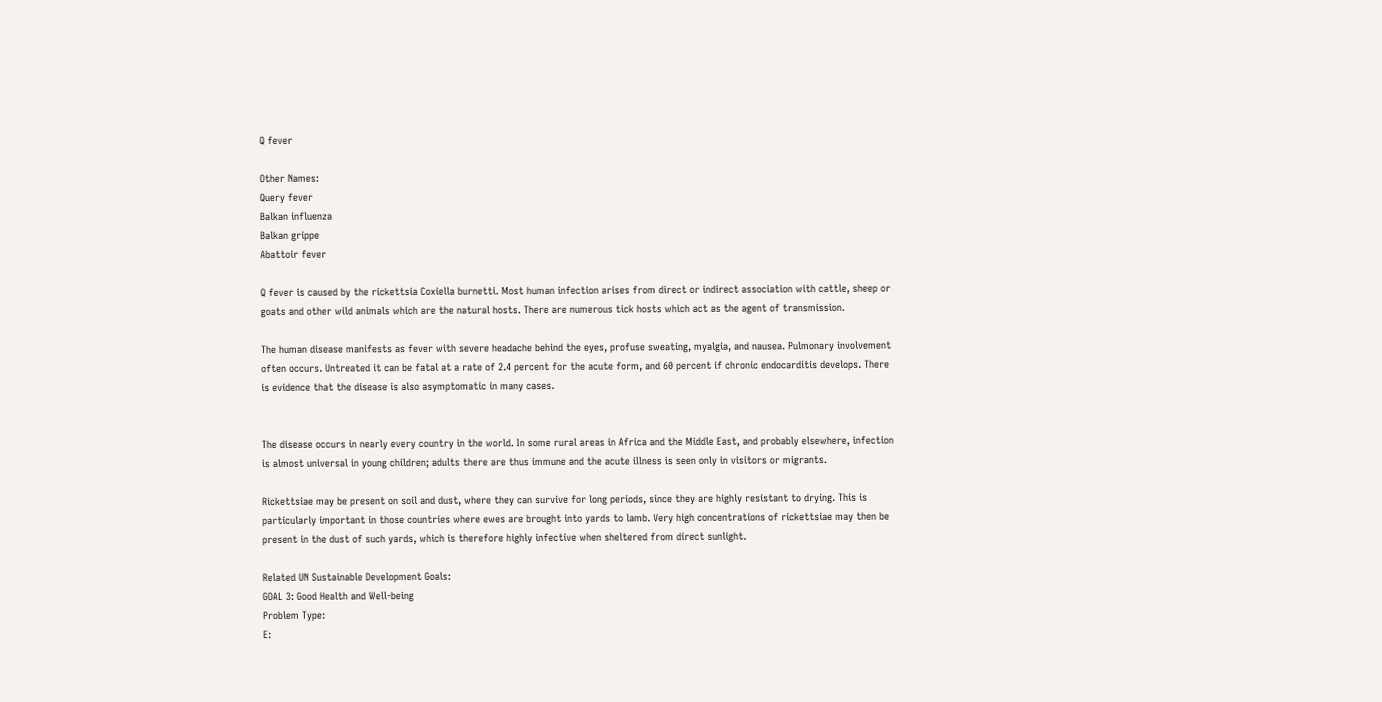Q fever

Other Names:
Query fever
Balkan influenza
Balkan grippe
Abattoir fever

Q fever is caused by the rickettsia Coxiella burnetti. Most human infection arises from direct or indirect association with cattle, sheep or goats and other wild animals which are the natural hosts. There are numerous tick hosts which act as the agent of transmission.

The human disease manifests as fever with severe headache behind the eyes, profuse sweating, myalgia, and nausea. Pulmonary involvement often occurs. Untreated it can be fatal at a rate of 2.4 percent for the acute form, and 60 percent if chronic endocarditis develops. There is evidence that the disease is also asymptomatic in many cases.


The disease occurs in nearly every country in the world. In some rural areas in Africa and the Middle East, and probably elsewhere, infection is almost universal in young children; adults there are thus immune and the acute illness is seen only in visitors or migrants.

Rickettsiae may be present on soil and dust, where they can survive for long periods, since they are highly resistant to drying. This is particularly important in those countries where ewes are brought into yards to lamb. Very high concentrations of rickettsiae may then be present in the dust of such yards, which is therefore highly infective when sheltered from direct sunlight.

Related UN Sustainable Development Goals:
GOAL 3: Good Health and Well-being
Problem Type:
E: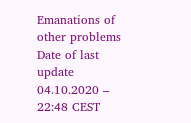Emanations of other problems
Date of last update
04.10.2020 – 22:48 CEST